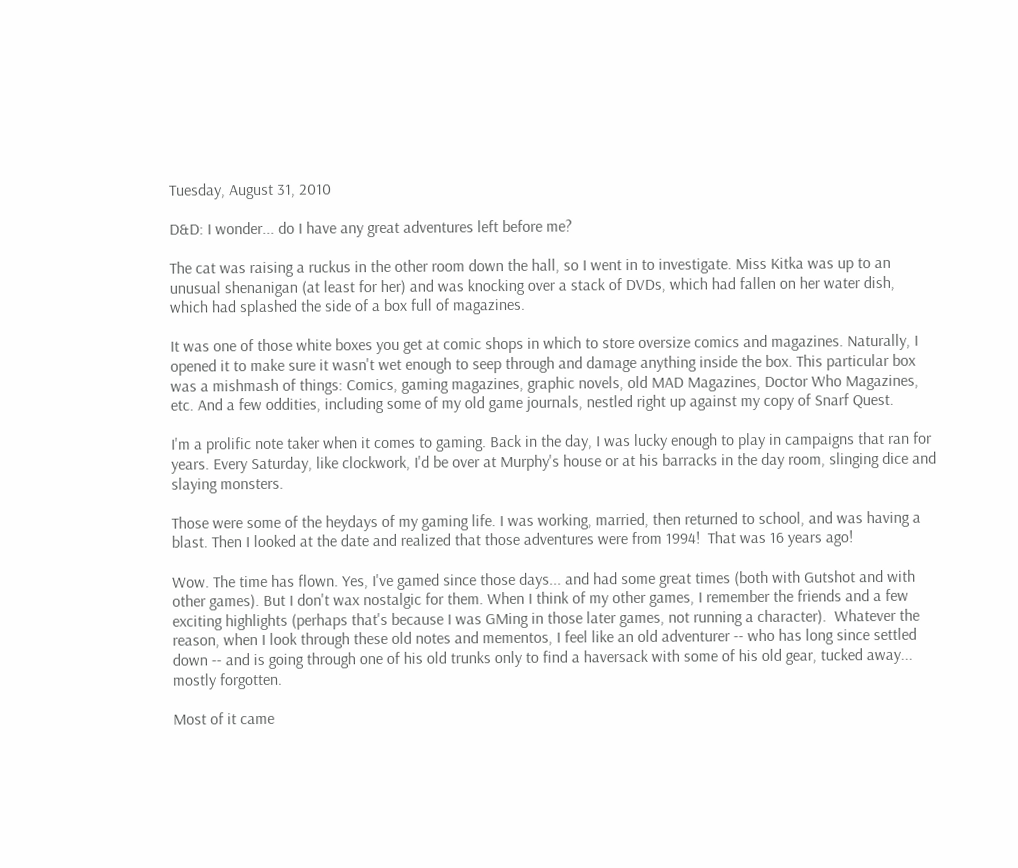Tuesday, August 31, 2010

D&D: I wonder... do I have any great adventures left before me?

The cat was raising a ruckus in the other room down the hall, so I went in to investigate. Miss Kitka was up to an unusual shenanigan (at least for her) and was knocking over a stack of DVDs, which had fallen on her water dish, which had splashed the side of a box full of magazines.

It was one of those white boxes you get at comic shops in which to store oversize comics and magazines. Naturally, I opened it to make sure it wasn't wet enough to seep through and damage anything inside the box. This particular box was a mishmash of things: Comics, gaming magazines, graphic novels, old MAD Magazines, Doctor Who Magazines, etc. And a few oddities, including some of my old game journals, nestled right up against my copy of Snarf Quest.

I'm a prolific note taker when it comes to gaming. Back in the day, I was lucky enough to play in campaigns that ran for years. Every Saturday, like clockwork, I'd be over at Murphy's house or at his barracks in the day room, slinging dice and slaying monsters.

Those were some of the heydays of my gaming life. I was working, married, then returned to school, and was having a blast. Then I looked at the date and realized that those adventures were from 1994!  That was 16 years ago!

Wow. The time has flown. Yes, I've gamed since those days... and had some great times (both with Gutshot and with other games). But I don't wax nostalgic for them. When I think of my other games, I remember the friends and a few exciting highlights (perhaps that's because I was GMing in those later games, not running a character).  Whatever the reason, when I look through these old notes and mementos, I feel like an old adventurer -- who has long since settled down -- and is going through one of his old trunks only to find a haversack with some of his old gear, tucked away... mostly forgotten.

Most of it came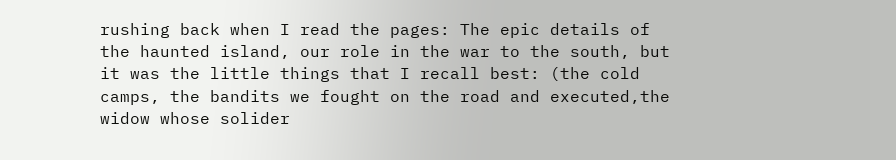rushing back when I read the pages: The epic details of the haunted island, our role in the war to the south, but it was the little things that I recall best: (the cold camps, the bandits we fought on the road and executed,the widow whose solider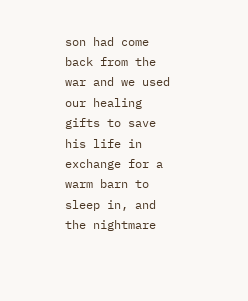son had come back from the war and we used our healing gifts to save his life in exchange for a warm barn to sleep in, and the nightmare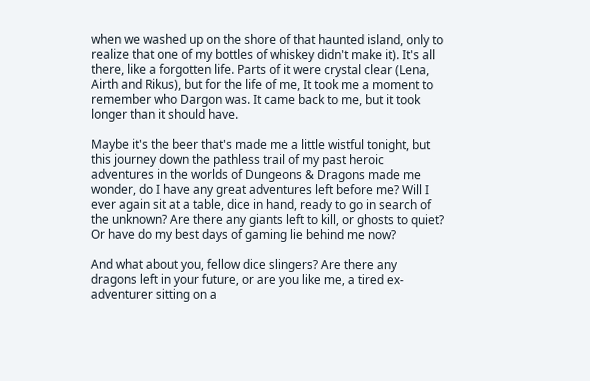when we washed up on the shore of that haunted island, only to realize that one of my bottles of whiskey didn't make it). It's all there, like a forgotten life. Parts of it were crystal clear (Lena, Airth and Rikus), but for the life of me, It took me a moment to remember who Dargon was. It came back to me, but it took longer than it should have.

Maybe it's the beer that's made me a little wistful tonight, but this journey down the pathless trail of my past heroic adventures in the worlds of Dungeons & Dragons made me wonder, do I have any great adventures left before me? Will I ever again sit at a table, dice in hand, ready to go in search of the unknown? Are there any giants left to kill, or ghosts to quiet? Or have do my best days of gaming lie behind me now?

And what about you, fellow dice slingers? Are there any dragons left in your future, or are you like me, a tired ex-adventurer sitting on a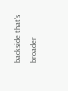backside that's broader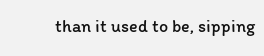than it used to be, sipping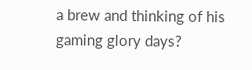a brew and thinking of his gaming glory days?